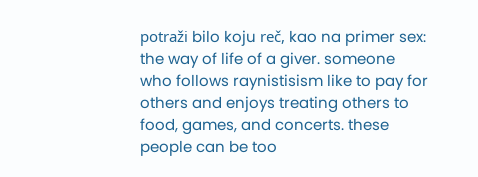potraži bilo koju reč, kao na primer sex:
the way of life of a giver. someone who follows raynistisism like to pay for others and enjoys treating others to food, games, and concerts. these people can be too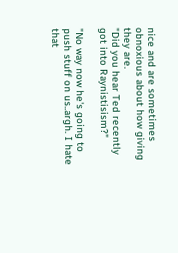nice and are sometimes obnoxious about how giving they are.
"Did you hear Ted recently got into Raynistisism?"

"No way now he's going to push stuff on us..argh. I hate that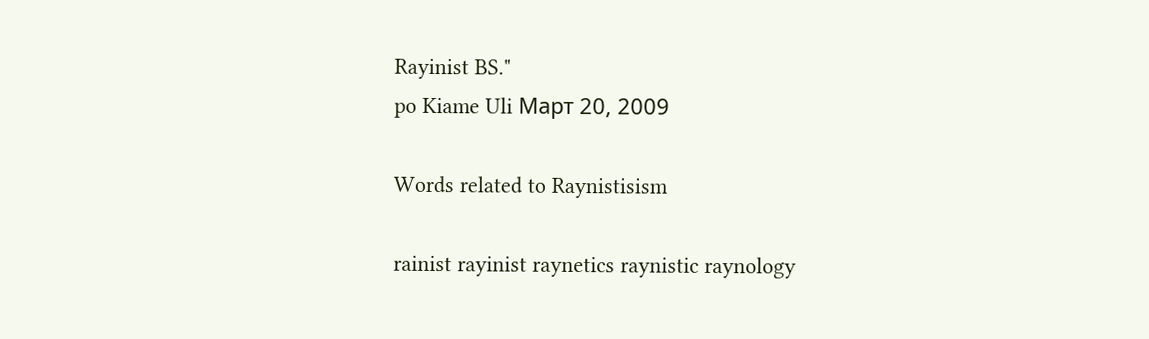Rayinist BS."
po Kiame Uli Март 20, 2009

Words related to Raynistisism

rainist rayinist raynetics raynistic raynology